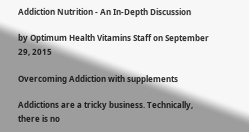Addiction Nutrition - An In-Depth Discussion

by Optimum Health Vitamins Staff on September 29, 2015

Overcoming Addiction with supplements

Addictions are a tricky business. Technically, there is no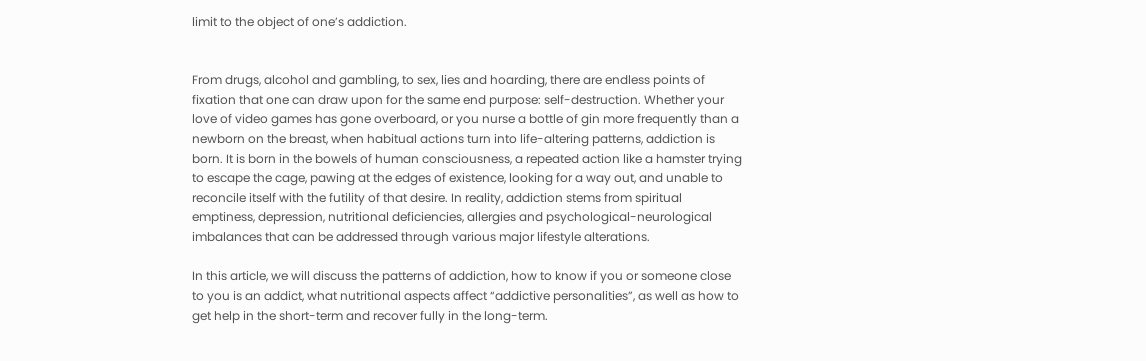limit to the object of one’s addiction.


From drugs, alcohol and gambling, to sex, lies and hoarding, there are endless points of fixation that one can draw upon for the same end purpose: self-destruction. Whether your love of video games has gone overboard, or you nurse a bottle of gin more frequently than a newborn on the breast, when habitual actions turn into life-altering patterns, addiction is born. It is born in the bowels of human consciousness, a repeated action like a hamster trying to escape the cage, pawing at the edges of existence, looking for a way out, and unable to reconcile itself with the futility of that desire. In reality, addiction stems from spiritual emptiness, depression, nutritional deficiencies, allergies and psychological-neurological imbalances that can be addressed through various major lifestyle alterations.

In this article, we will discuss the patterns of addiction, how to know if you or someone close to you is an addict, what nutritional aspects affect “addictive personalities”, as well as how to get help in the short-term and recover fully in the long-term.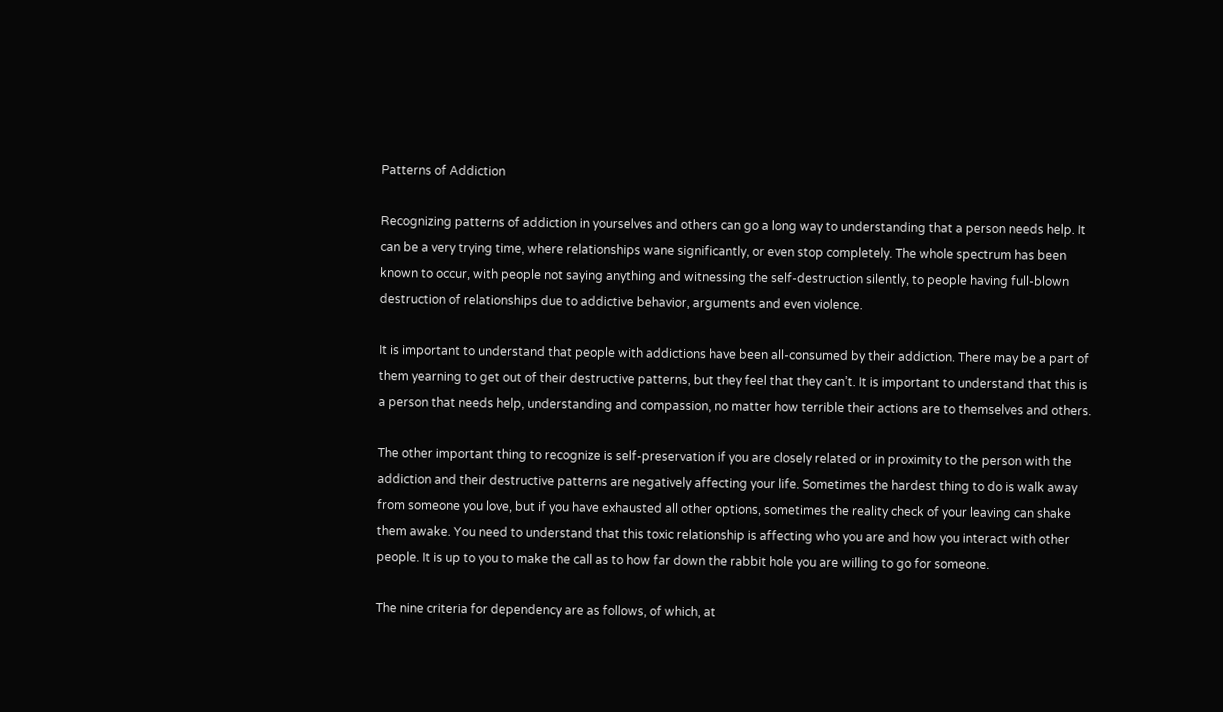Patterns of Addiction

Recognizing patterns of addiction in yourselves and others can go a long way to understanding that a person needs help. It can be a very trying time, where relationships wane significantly, or even stop completely. The whole spectrum has been known to occur, with people not saying anything and witnessing the self-destruction silently, to people having full-blown destruction of relationships due to addictive behavior, arguments and even violence.

It is important to understand that people with addictions have been all-consumed by their addiction. There may be a part of them yearning to get out of their destructive patterns, but they feel that they can’t. It is important to understand that this is a person that needs help, understanding and compassion, no matter how terrible their actions are to themselves and others.

The other important thing to recognize is self-preservation if you are closely related or in proximity to the person with the addiction and their destructive patterns are negatively affecting your life. Sometimes the hardest thing to do is walk away from someone you love, but if you have exhausted all other options, sometimes the reality check of your leaving can shake them awake. You need to understand that this toxic relationship is affecting who you are and how you interact with other people. It is up to you to make the call as to how far down the rabbit hole you are willing to go for someone.

The nine criteria for dependency are as follows, of which, at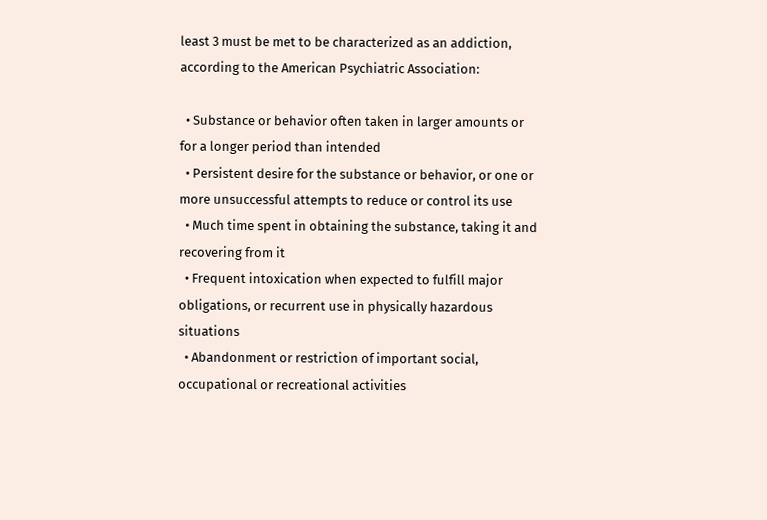least 3 must be met to be characterized as an addiction, according to the American Psychiatric Association:

  • Substance or behavior often taken in larger amounts or for a longer period than intended
  • Persistent desire for the substance or behavior, or one or more unsuccessful attempts to reduce or control its use
  • Much time spent in obtaining the substance, taking it and recovering from it
  • Frequent intoxication when expected to fulfill major obligations, or recurrent use in physically hazardous situations
  • Abandonment or restriction of important social, occupational or recreational activities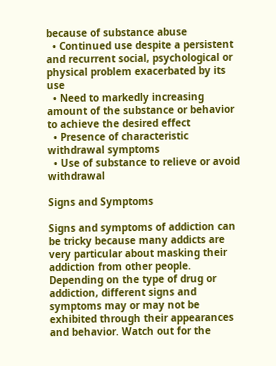because of substance abuse
  • Continued use despite a persistent and recurrent social, psychological or physical problem exacerbated by its use
  • Need to markedly increasing amount of the substance or behavior to achieve the desired effect
  • Presence of characteristic withdrawal symptoms
  • Use of substance to relieve or avoid withdrawal

Signs and Symptoms

Signs and symptoms of addiction can be tricky because many addicts are very particular about masking their addiction from other people. Depending on the type of drug or addiction, different signs and symptoms may or may not be exhibited through their appearances and behavior. Watch out for the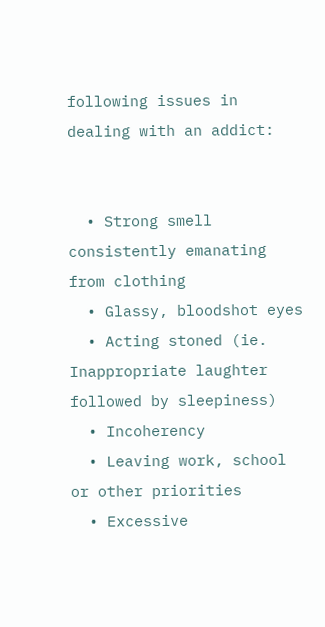following issues in dealing with an addict:


  • Strong smell consistently emanating from clothing
  • Glassy, bloodshot eyes
  • Acting stoned (ie. Inappropriate laughter followed by sleepiness)
  • Incoherency
  • Leaving work, school or other priorities
  • Excessive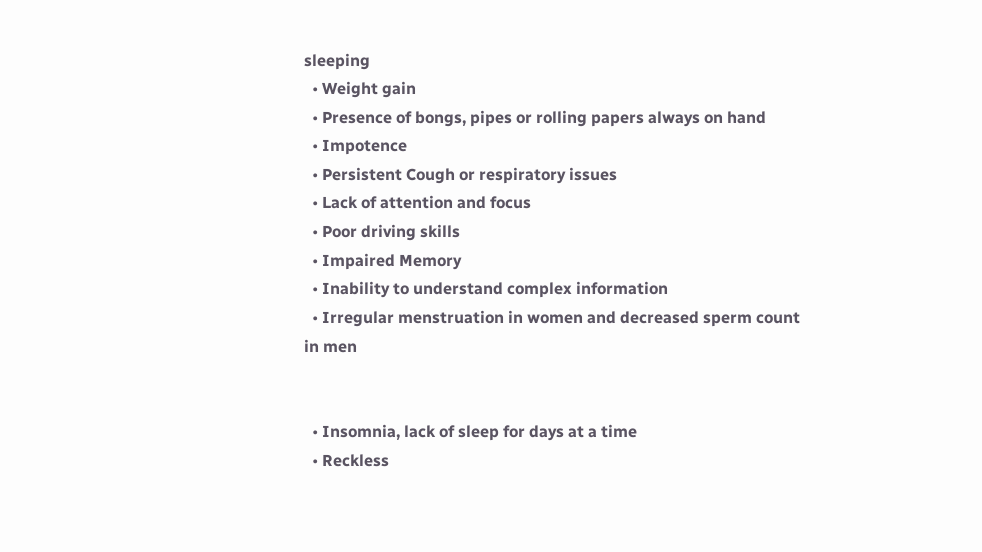sleeping
  • Weight gain
  • Presence of bongs, pipes or rolling papers always on hand
  • Impotence
  • Persistent Cough or respiratory issues
  • Lack of attention and focus
  • Poor driving skills
  • Impaired Memory
  • Inability to understand complex information
  • Irregular menstruation in women and decreased sperm count in men


  • Insomnia, lack of sleep for days at a time
  • Reckless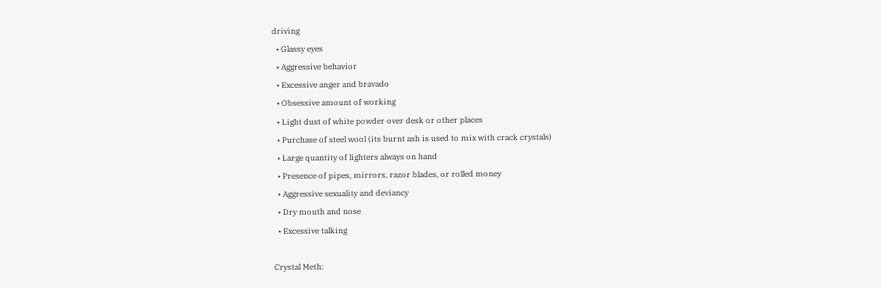driving
  • Glassy eyes
  • Aggressive behavior
  • Excessive anger and bravado
  • Obsessive amount of working
  • Light dust of white powder over desk or other places
  • Purchase of steel wool (its burnt ash is used to mix with crack crystals)
  • Large quantity of lighters always on hand
  • Presence of pipes, mirrors, razor blades, or rolled money
  • Aggressive sexuality and deviancy
  • Dry mouth and nose
  • Excessive talking

Crystal Meth: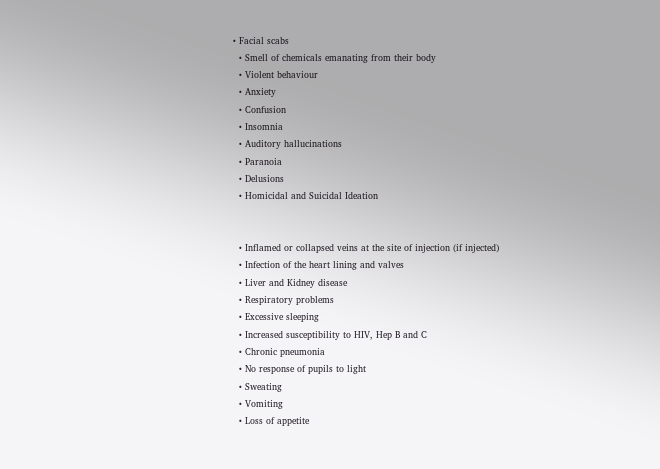• Facial scabs
  • Smell of chemicals emanating from their body
  • Violent behaviour
  • Anxiety
  • Confusion
  • Insomnia
  • Auditory hallucinations
  • Paranoia
  • Delusions
  • Homicidal and Suicidal Ideation


  • Inflamed or collapsed veins at the site of injection (if injected)
  • Infection of the heart lining and valves
  • Liver and Kidney disease
  • Respiratory problems
  • Excessive sleeping
  • Increased susceptibility to HIV, Hep B and C
  • Chronic pneumonia
  • No response of pupils to light
  • Sweating
  • Vomiting
  • Loss of appetite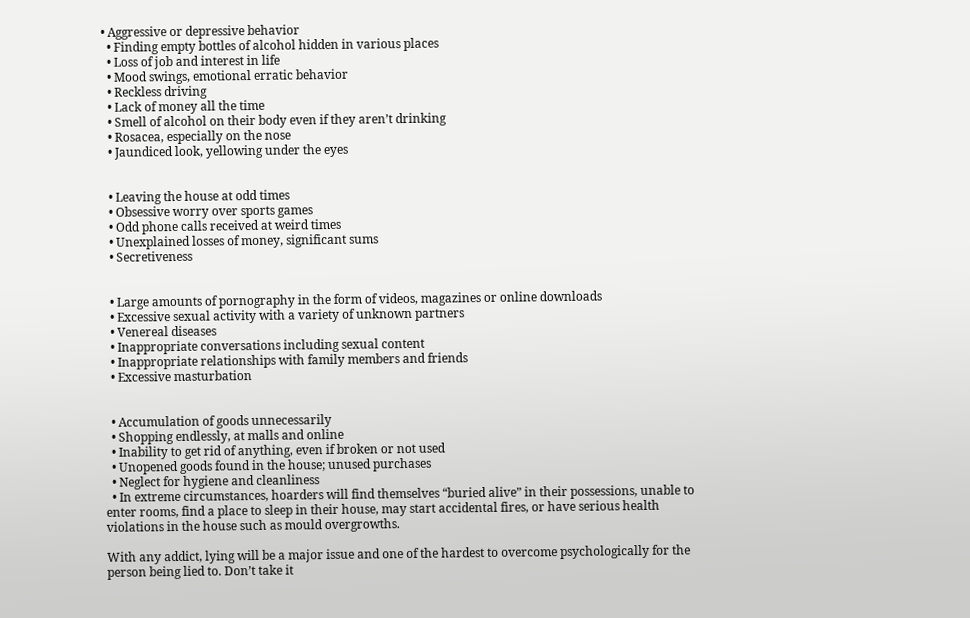• Aggressive or depressive behavior
  • Finding empty bottles of alcohol hidden in various places
  • Loss of job and interest in life
  • Mood swings, emotional erratic behavior
  • Reckless driving
  • Lack of money all the time
  • Smell of alcohol on their body even if they aren’t drinking
  • Rosacea, especially on the nose
  • Jaundiced look, yellowing under the eyes


  • Leaving the house at odd times
  • Obsessive worry over sports games
  • Odd phone calls received at weird times
  • Unexplained losses of money, significant sums
  • Secretiveness


  • Large amounts of pornography in the form of videos, magazines or online downloads
  • Excessive sexual activity with a variety of unknown partners
  • Venereal diseases
  • Inappropriate conversations including sexual content
  • Inappropriate relationships with family members and friends
  • Excessive masturbation


  • Accumulation of goods unnecessarily
  • Shopping endlessly, at malls and online
  • Inability to get rid of anything, even if broken or not used
  • Unopened goods found in the house; unused purchases
  • Neglect for hygiene and cleanliness
  • In extreme circumstances, hoarders will find themselves “buried alive” in their possessions, unable to enter rooms, find a place to sleep in their house, may start accidental fires, or have serious health violations in the house such as mould overgrowths.

With any addict, lying will be a major issue and one of the hardest to overcome psychologically for the person being lied to. Don’t take it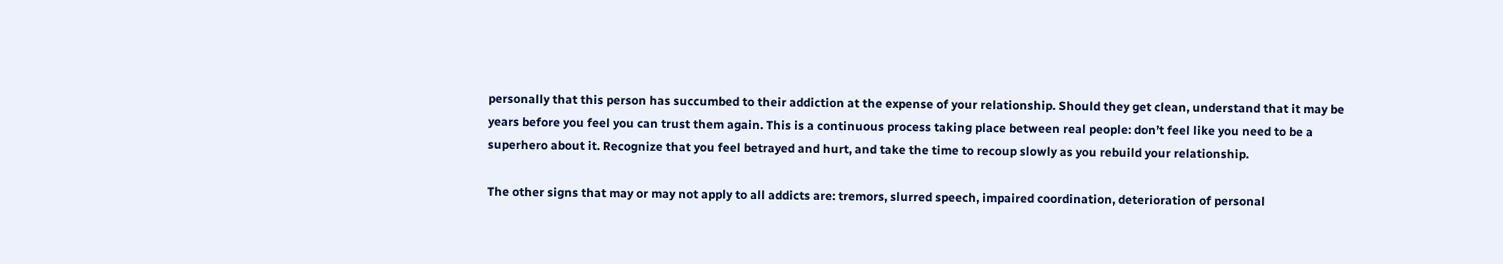personally that this person has succumbed to their addiction at the expense of your relationship. Should they get clean, understand that it may be years before you feel you can trust them again. This is a continuous process taking place between real people: don’t feel like you need to be a superhero about it. Recognize that you feel betrayed and hurt, and take the time to recoup slowly as you rebuild your relationship.

The other signs that may or may not apply to all addicts are: tremors, slurred speech, impaired coordination, deterioration of personal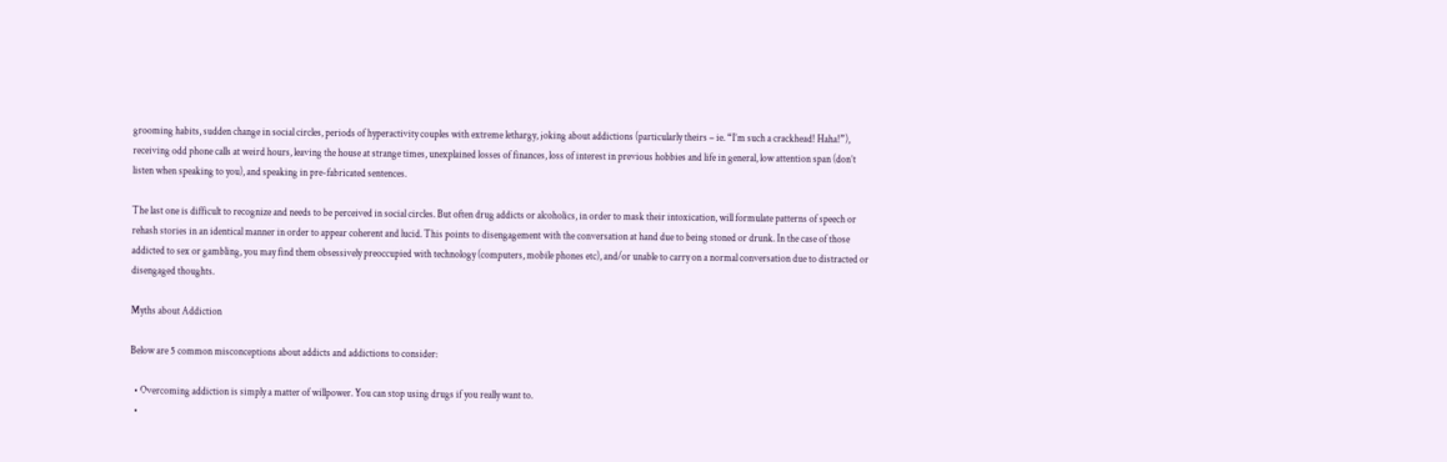grooming habits, sudden change in social circles, periods of hyperactivity couples with extreme lethargy, joking about addictions (particularly theirs – ie. “I’m such a crackhead! Haha!”), receiving odd phone calls at weird hours, leaving the house at strange times, unexplained losses of finances, loss of interest in previous hobbies and life in general, low attention span (don’t listen when speaking to you), and speaking in pre-fabricated sentences.

The last one is difficult to recognize and needs to be perceived in social circles. But often drug addicts or alcoholics, in order to mask their intoxication, will formulate patterns of speech or rehash stories in an identical manner in order to appear coherent and lucid. This points to disengagement with the conversation at hand due to being stoned or drunk. In the case of those addicted to sex or gambling, you may find them obsessively preoccupied with technology (computers, mobile phones etc), and/or unable to carry on a normal conversation due to distracted or disengaged thoughts.

Myths about Addiction

Below are 5 common misconceptions about addicts and addictions to consider:

  • Overcoming addiction is simply a matter of willpower. You can stop using drugs if you really want to.
  •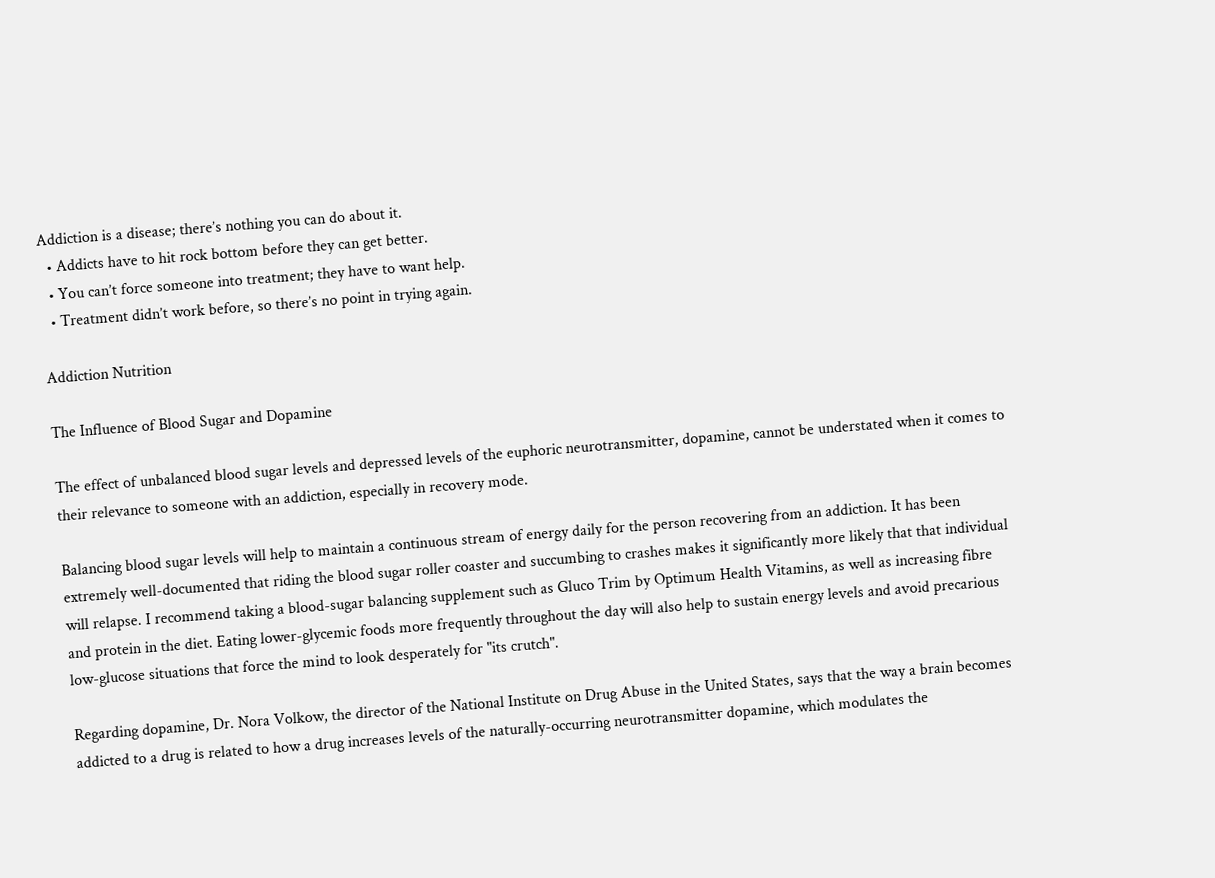Addiction is a disease; there’s nothing you can do about it.
  • Addicts have to hit rock bottom before they can get better.
  • You can’t force someone into treatment; they have to want help.
  • Treatment didn’t work before, so there’s no point in trying again.

Addiction Nutrition

The Influence of Blood Sugar and Dopamine

The effect of unbalanced blood sugar levels and depressed levels of the euphoric neurotransmitter, dopamine, cannot be understated when it comes to their relevance to someone with an addiction, especially in recovery mode.

Balancing blood sugar levels will help to maintain a continuous stream of energy daily for the person recovering from an addiction. It has been extremely well-documented that riding the blood sugar roller coaster and succumbing to crashes makes it significantly more likely that that individual will relapse. I recommend taking a blood-sugar balancing supplement such as Gluco Trim by Optimum Health Vitamins, as well as increasing fibre and protein in the diet. Eating lower-glycemic foods more frequently throughout the day will also help to sustain energy levels and avoid precarious low-glucose situations that force the mind to look desperately for "its crutch".

Regarding dopamine, Dr. Nora Volkow, the director of the National Institute on Drug Abuse in the United States, says that the way a brain becomes addicted to a drug is related to how a drug increases levels of the naturally-occurring neurotransmitter dopamine, which modulates the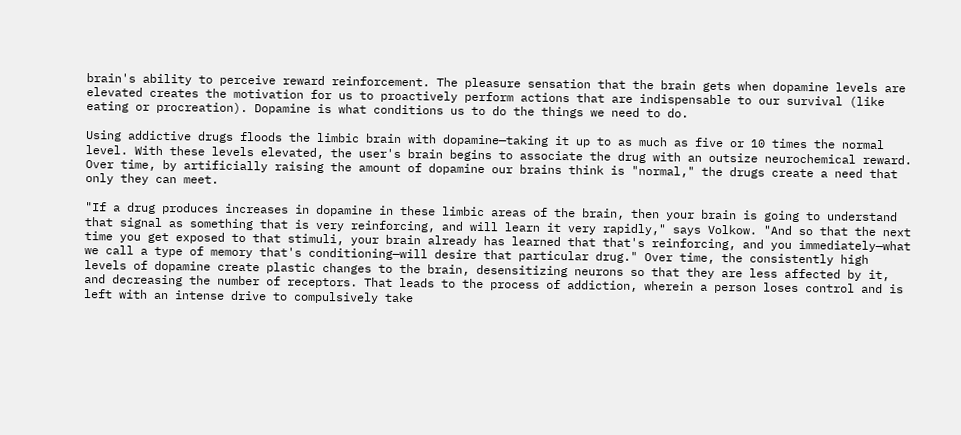brain's ability to perceive reward reinforcement. The pleasure sensation that the brain gets when dopamine levels are elevated creates the motivation for us to proactively perform actions that are indispensable to our survival (like eating or procreation). Dopamine is what conditions us to do the things we need to do.

Using addictive drugs floods the limbic brain with dopamine—taking it up to as much as five or 10 times the normal level. With these levels elevated, the user's brain begins to associate the drug with an outsize neurochemical reward. Over time, by artificially raising the amount of dopamine our brains think is "normal," the drugs create a need that only they can meet.

"If a drug produces increases in dopamine in these limbic areas of the brain, then your brain is going to understand that signal as something that is very reinforcing, and will learn it very rapidly," says Volkow. "And so that the next time you get exposed to that stimuli, your brain already has learned that that's reinforcing, and you immediately—what we call a type of memory that's conditioning—will desire that particular drug." Over time, the consistently high levels of dopamine create plastic changes to the brain, desensitizing neurons so that they are less affected by it, and decreasing the number of receptors. That leads to the process of addiction, wherein a person loses control and is left with an intense drive to compulsively take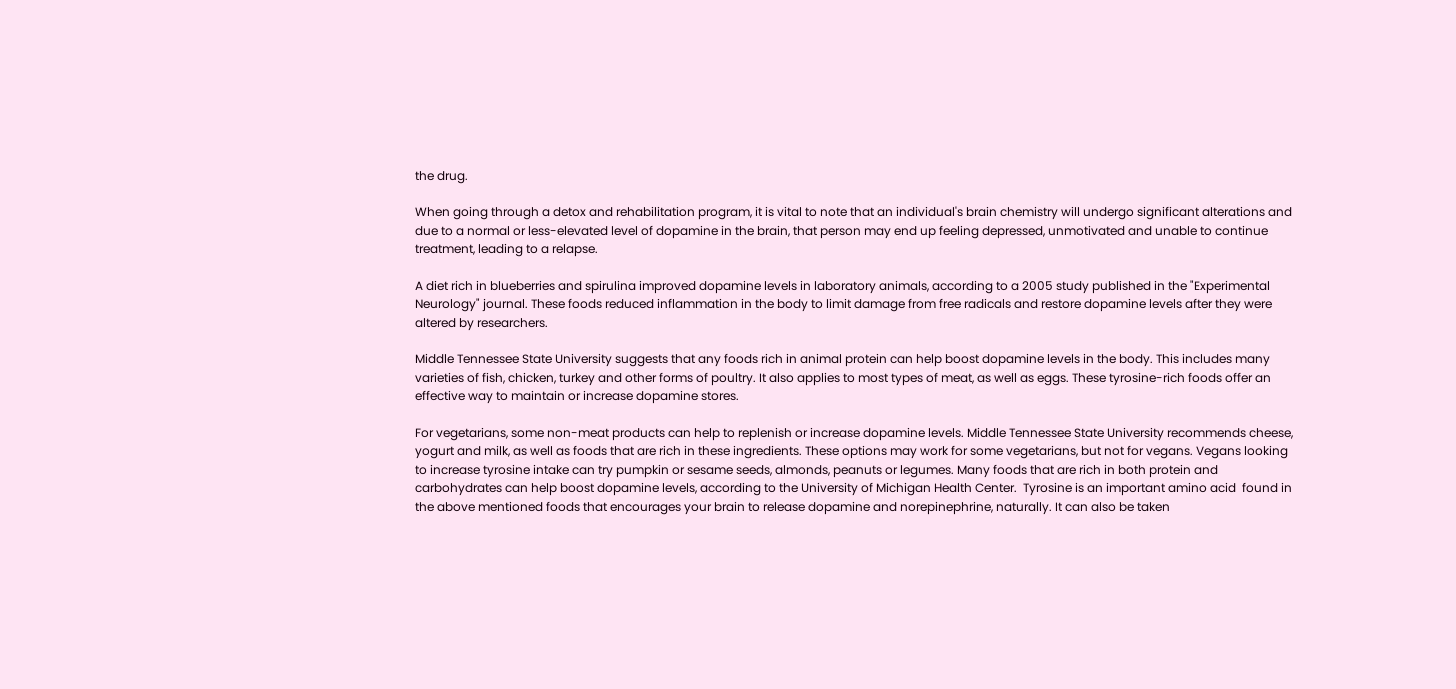the drug.

When going through a detox and rehabilitation program, it is vital to note that an individual's brain chemistry will undergo significant alterations and due to a normal or less-elevated level of dopamine in the brain, that person may end up feeling depressed, unmotivated and unable to continue treatment, leading to a relapse.

A diet rich in blueberries and spirulina improved dopamine levels in laboratory animals, according to a 2005 study published in the "Experimental Neurology" journal. These foods reduced inflammation in the body to limit damage from free radicals and restore dopamine levels after they were altered by researchers.

Middle Tennessee State University suggests that any foods rich in animal protein can help boost dopamine levels in the body. This includes many varieties of fish, chicken, turkey and other forms of poultry. It also applies to most types of meat, as well as eggs. These tyrosine-rich foods offer an effective way to maintain or increase dopamine stores.

For vegetarians, some non-meat products can help to replenish or increase dopamine levels. Middle Tennessee State University recommends cheese, yogurt and milk, as well as foods that are rich in these ingredients. These options may work for some vegetarians, but not for vegans. Vegans looking to increase tyrosine intake can try pumpkin or sesame seeds, almonds, peanuts or legumes. Many foods that are rich in both protein and carbohydrates can help boost dopamine levels, according to the University of Michigan Health Center.  Tyrosine is an important amino acid  found in the above mentioned foods that encourages your brain to release dopamine and norepinephrine, naturally. It can also be taken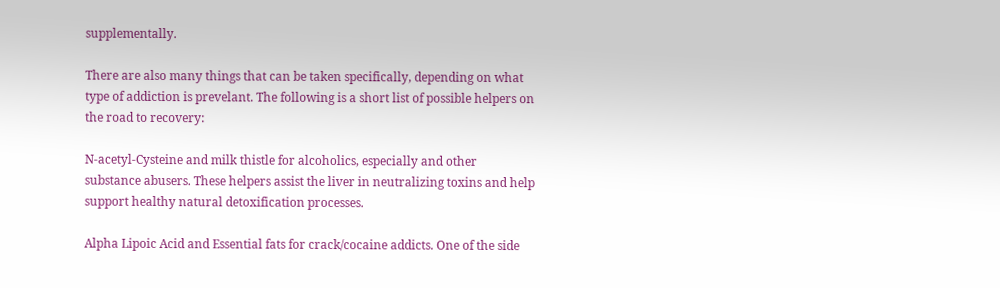supplementally.

There are also many things that can be taken specifically, depending on what type of addiction is prevelant. The following is a short list of possible helpers on the road to recovery:

N-acetyl-Cysteine and milk thistle for alcoholics, especially and other substance abusers. These helpers assist the liver in neutralizing toxins and help support healthy natural detoxification processes.

Alpha Lipoic Acid and Essential fats for crack/cocaine addicts. One of the side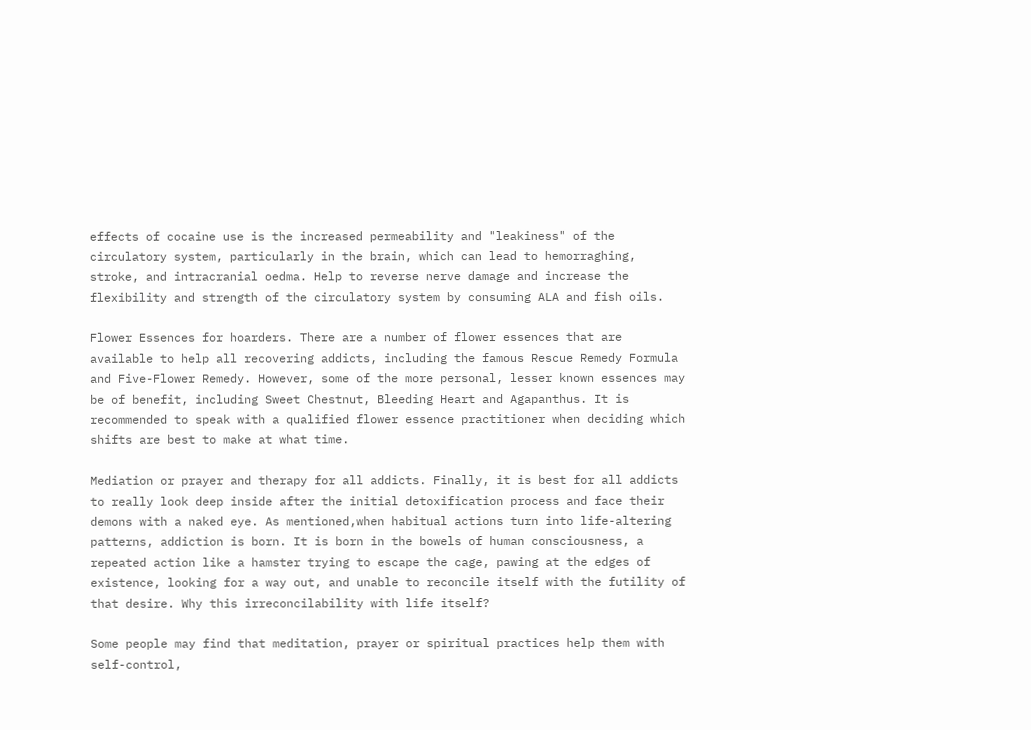effects of cocaine use is the increased permeability and "leakiness" of the circulatory system, particularly in the brain, which can lead to hemorraghing, stroke, and intracranial oedma. Help to reverse nerve damage and increase the flexibility and strength of the circulatory system by consuming ALA and fish oils.

Flower Essences for hoarders. There are a number of flower essences that are available to help all recovering addicts, including the famous Rescue Remedy Formula and Five-Flower Remedy. However, some of the more personal, lesser known essences may be of benefit, including Sweet Chestnut, Bleeding Heart and Agapanthus. It is recommended to speak with a qualified flower essence practitioner when deciding which shifts are best to make at what time.

Mediation or prayer and therapy for all addicts. Finally, it is best for all addicts to really look deep inside after the initial detoxification process and face their demons with a naked eye. As mentioned,when habitual actions turn into life-altering patterns, addiction is born. It is born in the bowels of human consciousness, a repeated action like a hamster trying to escape the cage, pawing at the edges of existence, looking for a way out, and unable to reconcile itself with the futility of that desire. Why this irreconcilability with life itself?

Some people may find that meditation, prayer or spiritual practices help them with self-control,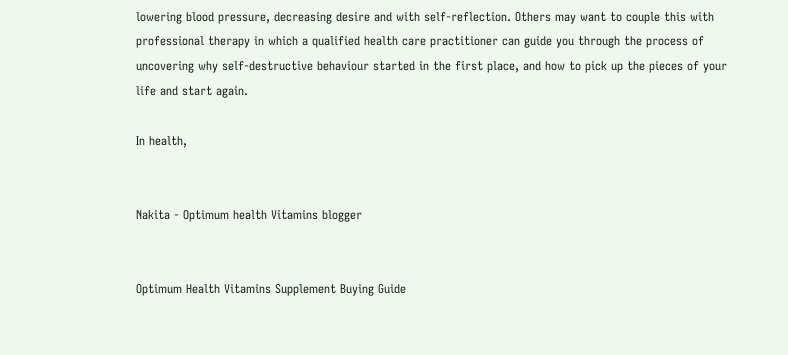lowering blood pressure, decreasing desire and with self-reflection. Others may want to couple this with professional therapy in which a qualified health care practitioner can guide you through the process of uncovering why self-destructive behaviour started in the first place, and how to pick up the pieces of your life and start again.

In health,


Nakita - Optimum health Vitamins blogger


Optimum Health Vitamins Supplement Buying Guide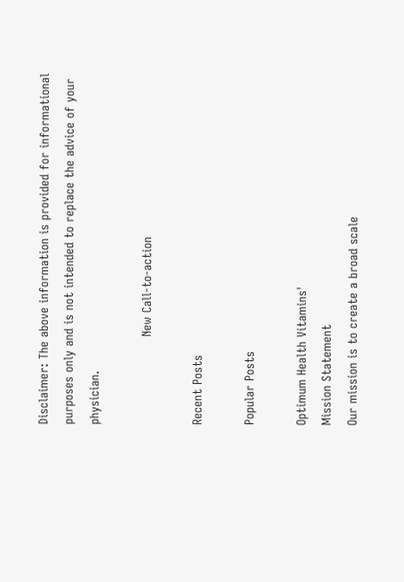Disclaimer: The above information is provided for informational purposes only and is not intended to replace the advice of your physician.

                      New Call-to-action

Recent Posts

Popular Posts

Optimum Health Vitamins'
Mission Statement
Our mission is to create a broad scale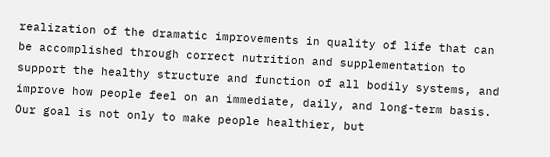realization of the dramatic improvements in quality of life that can be accomplished through correct nutrition and supplementation to support the healthy structure and function of all bodily systems, and improve how people feel on an immediate, daily, and long-term basis. Our goal is not only to make people healthier, but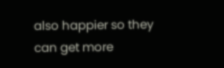also happier so they can get more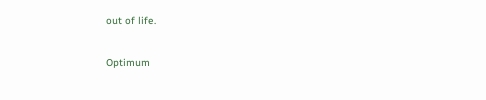out of life.

Optimum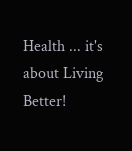Health ... it's about Living Better!